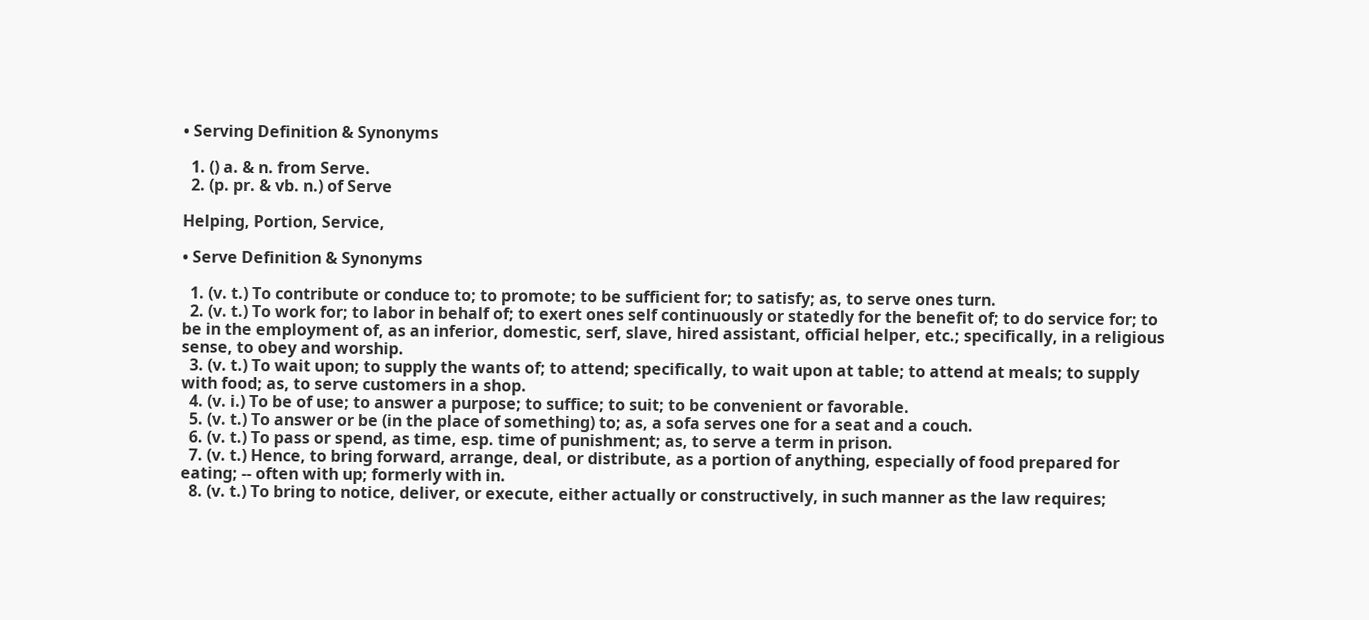• Serving Definition & Synonyms

  1. () a. & n. from Serve.
  2. (p. pr. & vb. n.) of Serve

Helping, Portion, Service,

• Serve Definition & Synonyms

  1. (v. t.) To contribute or conduce to; to promote; to be sufficient for; to satisfy; as, to serve ones turn.
  2. (v. t.) To work for; to labor in behalf of; to exert ones self continuously or statedly for the benefit of; to do service for; to be in the employment of, as an inferior, domestic, serf, slave, hired assistant, official helper, etc.; specifically, in a religious sense, to obey and worship.
  3. (v. t.) To wait upon; to supply the wants of; to attend; specifically, to wait upon at table; to attend at meals; to supply with food; as, to serve customers in a shop.
  4. (v. i.) To be of use; to answer a purpose; to suffice; to suit; to be convenient or favorable.
  5. (v. t.) To answer or be (in the place of something) to; as, a sofa serves one for a seat and a couch.
  6. (v. t.) To pass or spend, as time, esp. time of punishment; as, to serve a term in prison.
  7. (v. t.) Hence, to bring forward, arrange, deal, or distribute, as a portion of anything, especially of food prepared for eating; -- often with up; formerly with in.
  8. (v. t.) To bring to notice, deliver, or execute, either actually or constructively, in such manner as the law requires;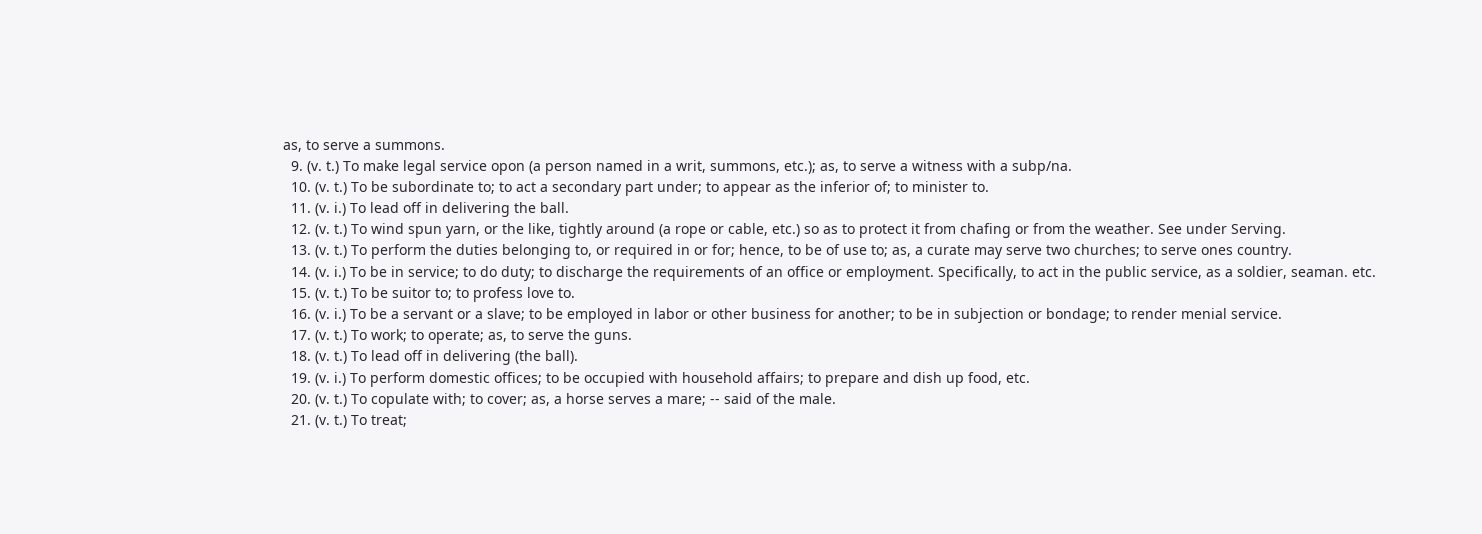as, to serve a summons.
  9. (v. t.) To make legal service opon (a person named in a writ, summons, etc.); as, to serve a witness with a subp/na.
  10. (v. t.) To be subordinate to; to act a secondary part under; to appear as the inferior of; to minister to.
  11. (v. i.) To lead off in delivering the ball.
  12. (v. t.) To wind spun yarn, or the like, tightly around (a rope or cable, etc.) so as to protect it from chafing or from the weather. See under Serving.
  13. (v. t.) To perform the duties belonging to, or required in or for; hence, to be of use to; as, a curate may serve two churches; to serve ones country.
  14. (v. i.) To be in service; to do duty; to discharge the requirements of an office or employment. Specifically, to act in the public service, as a soldier, seaman. etc.
  15. (v. t.) To be suitor to; to profess love to.
  16. (v. i.) To be a servant or a slave; to be employed in labor or other business for another; to be in subjection or bondage; to render menial service.
  17. (v. t.) To work; to operate; as, to serve the guns.
  18. (v. t.) To lead off in delivering (the ball).
  19. (v. i.) To perform domestic offices; to be occupied with household affairs; to prepare and dish up food, etc.
  20. (v. t.) To copulate with; to cover; as, a horse serves a mare; -- said of the male.
  21. (v. t.) To treat;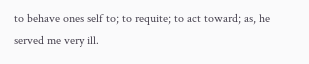to behave ones self to; to requite; to act toward; as, he served me very ill.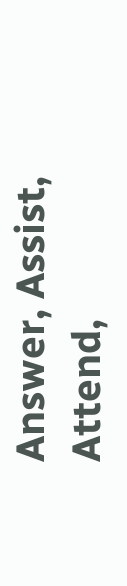Answer, Assist, Attend,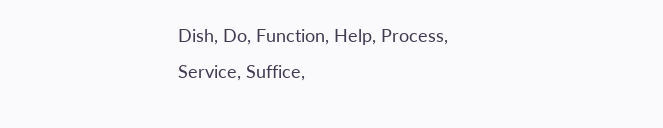Dish, Do, Function, Help, Process, Service, Suffice,